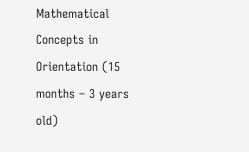Mathematical Concepts in Orientation (15 months – 3 years old)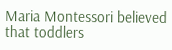Maria Montessori believed that toddlers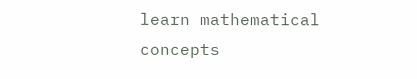learn mathematical concepts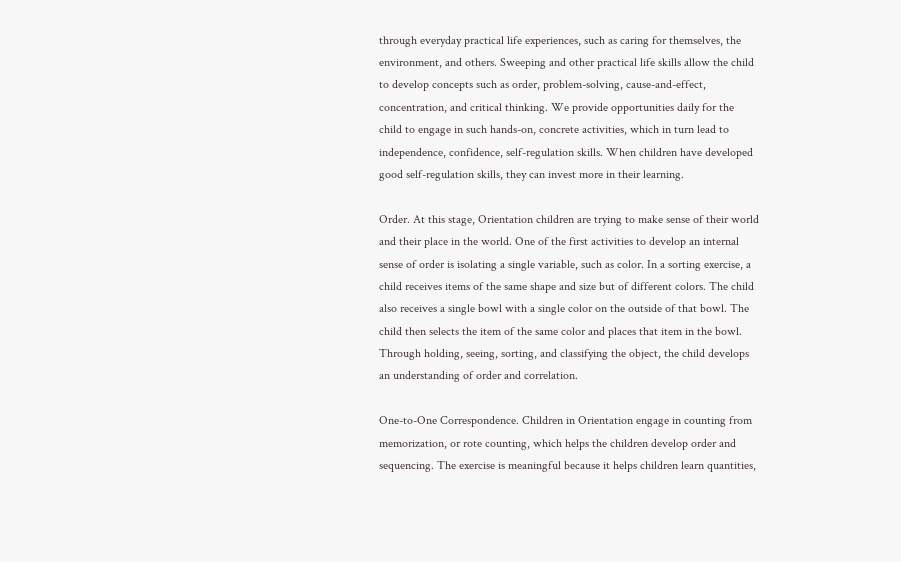through everyday practical life experiences, such as caring for themselves, the environment, and others. Sweeping and other practical life skills allow the child to develop concepts such as order, problem-solving, cause-and-effect, concentration, and critical thinking. We provide opportunities daily for the child to engage in such hands-on, concrete activities, which in turn lead to independence, confidence, self-regulation skills. When children have developed good self-regulation skills, they can invest more in their learning.

Order. At this stage, Orientation children are trying to make sense of their world and their place in the world. One of the first activities to develop an internal sense of order is isolating a single variable, such as color. In a sorting exercise, a child receives items of the same shape and size but of different colors. The child also receives a single bowl with a single color on the outside of that bowl. The child then selects the item of the same color and places that item in the bowl. Through holding, seeing, sorting, and classifying the object, the child develops an understanding of order and correlation.

One-to-One Correspondence. Children in Orientation engage in counting from memorization, or rote counting, which helps the children develop order and sequencing. The exercise is meaningful because it helps children learn quantities,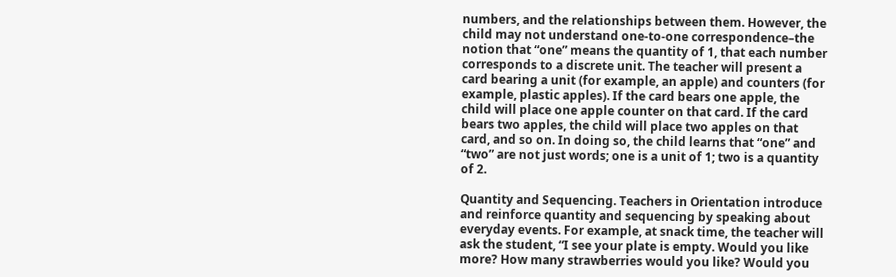numbers, and the relationships between them. However, the child may not understand one-to-one correspondence–the notion that “one” means the quantity of 1, that each number corresponds to a discrete unit. The teacher will present a card bearing a unit (for example, an apple) and counters (for example, plastic apples). If the card bears one apple, the child will place one apple counter on that card. If the card bears two apples, the child will place two apples on that card, and so on. In doing so, the child learns that “one” and “two” are not just words; one is a unit of 1; two is a quantity of 2.

Quantity and Sequencing. Teachers in Orientation introduce and reinforce quantity and sequencing by speaking about everyday events. For example, at snack time, the teacher will ask the student, “I see your plate is empty. Would you like more? How many strawberries would you like? Would you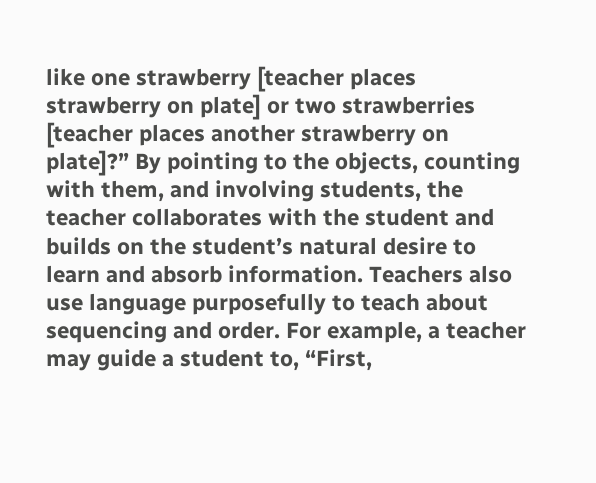like one strawberry [teacher places strawberry on plate] or two strawberries [teacher places another strawberry on plate]?” By pointing to the objects, counting with them, and involving students, the teacher collaborates with the student and builds on the student’s natural desire to learn and absorb information. Teachers also use language purposefully to teach about sequencing and order. For example, a teacher may guide a student to, “First,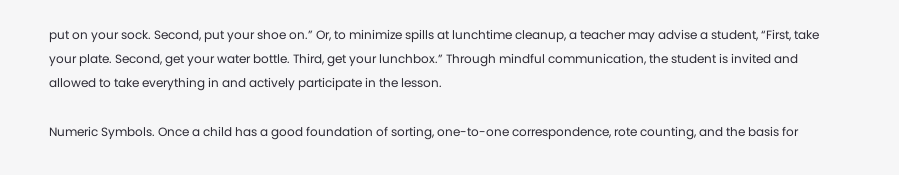put on your sock. Second, put your shoe on.” Or, to minimize spills at lunchtime cleanup, a teacher may advise a student, “First, take your plate. Second, get your water bottle. Third, get your lunchbox.” Through mindful communication, the student is invited and allowed to take everything in and actively participate in the lesson.

Numeric Symbols. Once a child has a good foundation of sorting, one-to-one correspondence, rote counting, and the basis for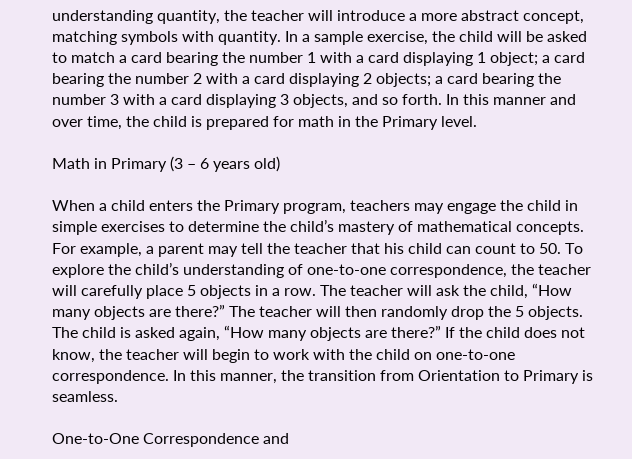understanding quantity, the teacher will introduce a more abstract concept, matching symbols with quantity. In a sample exercise, the child will be asked to match a card bearing the number 1 with a card displaying 1 object; a card bearing the number 2 with a card displaying 2 objects; a card bearing the number 3 with a card displaying 3 objects, and so forth. In this manner and over time, the child is prepared for math in the Primary level.

Math in Primary (3 – 6 years old)

When a child enters the Primary program, teachers may engage the child in simple exercises to determine the child’s mastery of mathematical concepts. For example, a parent may tell the teacher that his child can count to 50. To explore the child’s understanding of one-to-one correspondence, the teacher will carefully place 5 objects in a row. The teacher will ask the child, “How many objects are there?” The teacher will then randomly drop the 5 objects. The child is asked again, “How many objects are there?” If the child does not know, the teacher will begin to work with the child on one-to-one correspondence. In this manner, the transition from Orientation to Primary is seamless.

One-to-One Correspondence and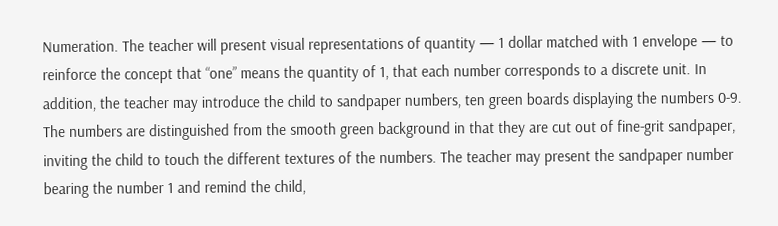Numeration. The teacher will present visual representations of quantity — 1 dollar matched with 1 envelope — to reinforce the concept that “one” means the quantity of 1, that each number corresponds to a discrete unit. In addition, the teacher may introduce the child to sandpaper numbers, ten green boards displaying the numbers 0-9. The numbers are distinguished from the smooth green background in that they are cut out of fine-grit sandpaper, inviting the child to touch the different textures of the numbers. The teacher may present the sandpaper number bearing the number 1 and remind the child,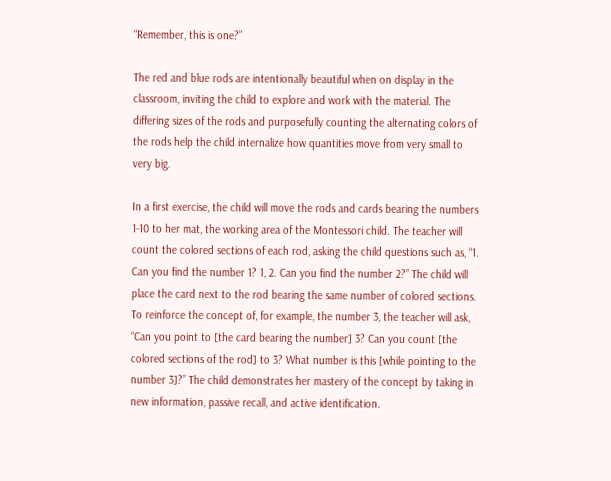“Remember, this is one?”

The red and blue rods are intentionally beautiful when on display in the classroom, inviting the child to explore and work with the material. The differing sizes of the rods and purposefully counting the alternating colors of the rods help the child internalize how quantities move from very small to very big.

In a first exercise, the child will move the rods and cards bearing the numbers 1-10 to her mat, the working area of the Montessori child. The teacher will count the colored sections of each rod, asking the child questions such as, “1. Can you find the number 1? 1, 2. Can you find the number 2?” The child will place the card next to the rod bearing the same number of colored sections. To reinforce the concept of, for example, the number 3, the teacher will ask, “Can you point to [the card bearing the number] 3? Can you count [the colored sections of the rod] to 3? What number is this [while pointing to the number 3]?” The child demonstrates her mastery of the concept by taking in new information, passive recall, and active identification.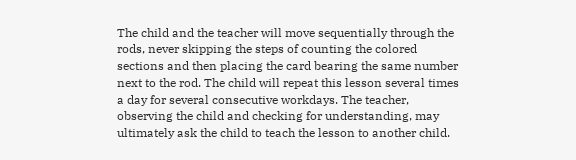The child and the teacher will move sequentially through the rods, never skipping the steps of counting the colored sections and then placing the card bearing the same number next to the rod. The child will repeat this lesson several times a day for several consecutive workdays. The teacher, observing the child and checking for understanding, may ultimately ask the child to teach the lesson to another child.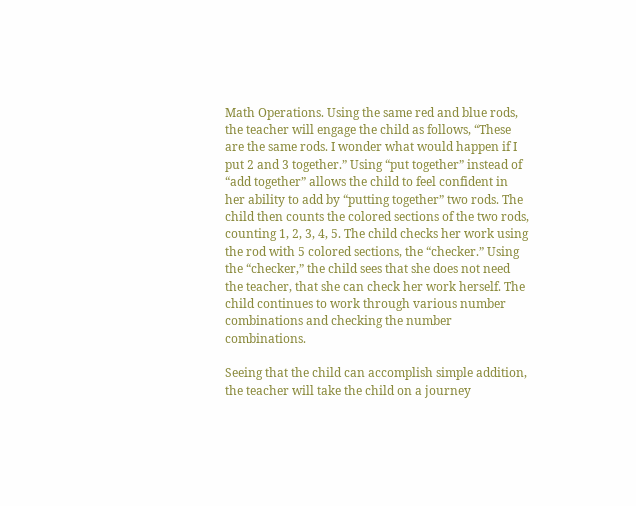Math Operations. Using the same red and blue rods, the teacher will engage the child as follows, “These are the same rods. I wonder what would happen if I put 2 and 3 together.” Using “put together” instead of “add together” allows the child to feel confident in her ability to add by “putting together” two rods. The child then counts the colored sections of the two rods, counting 1, 2, 3, 4, 5. The child checks her work using the rod with 5 colored sections, the “checker.” Using the “checker,” the child sees that she does not need the teacher, that she can check her work herself. The child continues to work through various number combinations and checking the number combinations.

Seeing that the child can accomplish simple addition, the teacher will take the child on a journey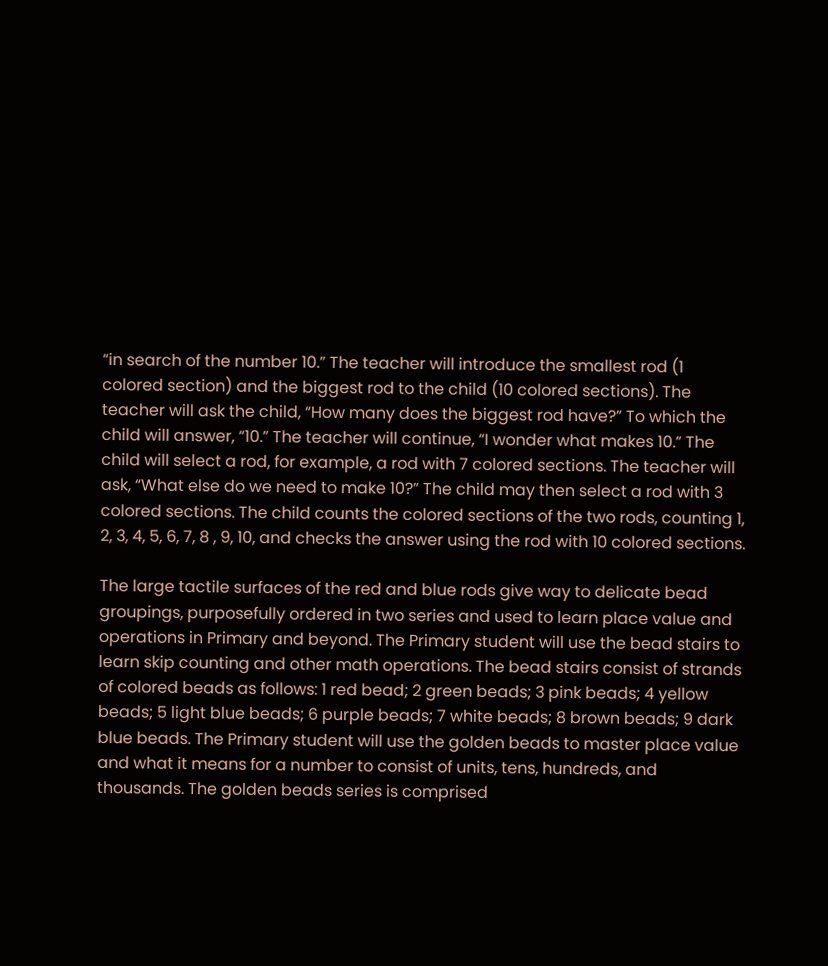“in search of the number 10.” The teacher will introduce the smallest rod (1 colored section) and the biggest rod to the child (10 colored sections). The teacher will ask the child, “How many does the biggest rod have?” To which the child will answer, “10.” The teacher will continue, “I wonder what makes 10.” The child will select a rod, for example, a rod with 7 colored sections. The teacher will ask, “What else do we need to make 10?” The child may then select a rod with 3 colored sections. The child counts the colored sections of the two rods, counting 1, 2, 3, 4, 5, 6, 7, 8 , 9, 10, and checks the answer using the rod with 10 colored sections.

The large tactile surfaces of the red and blue rods give way to delicate bead groupings, purposefully ordered in two series and used to learn place value and operations in Primary and beyond. The Primary student will use the bead stairs to learn skip counting and other math operations. The bead stairs consist of strands of colored beads as follows: 1 red bead; 2 green beads; 3 pink beads; 4 yellow beads; 5 light blue beads; 6 purple beads; 7 white beads; 8 brown beads; 9 dark blue beads. The Primary student will use the golden beads to master place value and what it means for a number to consist of units, tens, hundreds, and thousands. The golden beads series is comprised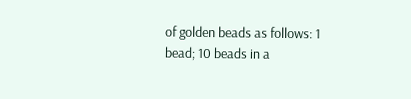of golden beads as follows: 1 bead; 10 beads in a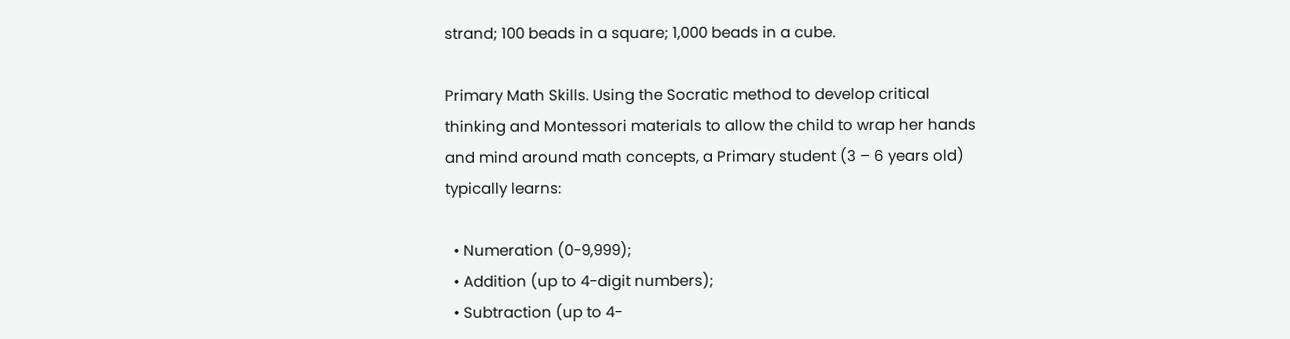strand; 100 beads in a square; 1,000 beads in a cube.

Primary Math Skills. Using the Socratic method to develop critical thinking and Montessori materials to allow the child to wrap her hands and mind around math concepts, a Primary student (3 – 6 years old) typically learns:

  • Numeration (0-9,999);
  • Addition (up to 4-digit numbers);
  • Subtraction (up to 4-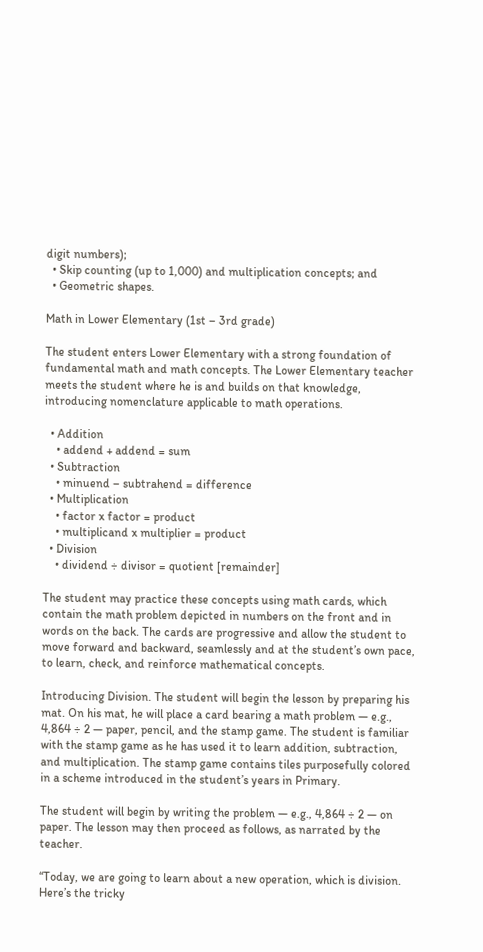digit numbers);
  • Skip counting (up to 1,000) and multiplication concepts; and
  • Geometric shapes.

Math in Lower Elementary (1st – 3rd grade)

The student enters Lower Elementary with a strong foundation of fundamental math and math concepts. The Lower Elementary teacher meets the student where he is and builds on that knowledge, introducing nomenclature applicable to math operations.

  • Addition
    • addend + addend = sum
  • Subtraction
    • minuend – subtrahend = difference
  • Multiplication
    • factor x factor = product
    • multiplicand x multiplier = product
  • Division
    • dividend ÷ divisor = quotient [remainder]

The student may practice these concepts using math cards, which contain the math problem depicted in numbers on the front and in words on the back. The cards are progressive and allow the student to move forward and backward, seamlessly and at the student’s own pace, to learn, check, and reinforce mathematical concepts.

Introducing Division. The student will begin the lesson by preparing his mat. On his mat, he will place a card bearing a math problem — e.g., 4,864 ÷ 2 — paper, pencil, and the stamp game. The student is familiar with the stamp game as he has used it to learn addition, subtraction, and multiplication. The stamp game contains tiles purposefully colored in a scheme introduced in the student’s years in Primary.

The student will begin by writing the problem — e.g., 4,864 ÷ 2 — on paper. The lesson may then proceed as follows, as narrated by the teacher.

“Today, we are going to learn about a new operation, which is division. Here’s the tricky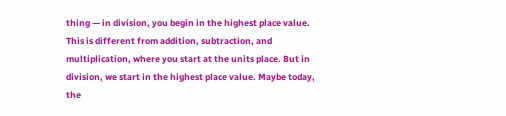thing — in division, you begin in the highest place value. This is different from addition, subtraction, and multiplication, where you start at the units place. But in division, we start in the highest place value. Maybe today, the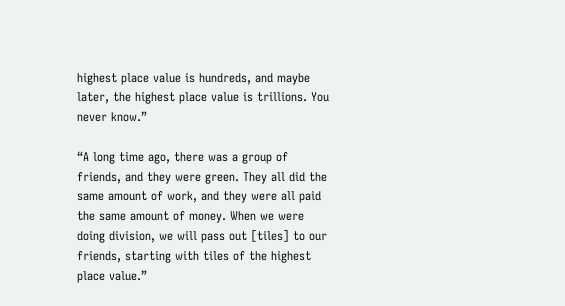highest place value is hundreds, and maybe later, the highest place value is trillions. You never know.”

“A long time ago, there was a group of friends, and they were green. They all did the same amount of work, and they were all paid the same amount of money. When we were doing division, we will pass out [tiles] to our friends, starting with tiles of the highest place value.”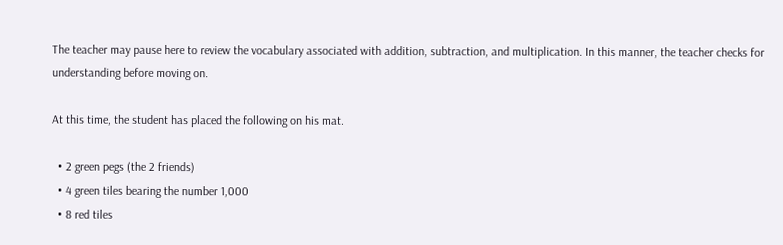The teacher may pause here to review the vocabulary associated with addition, subtraction, and multiplication. In this manner, the teacher checks for understanding before moving on.

At this time, the student has placed the following on his mat.

  • 2 green pegs (the 2 friends)
  • 4 green tiles bearing the number 1,000
  • 8 red tiles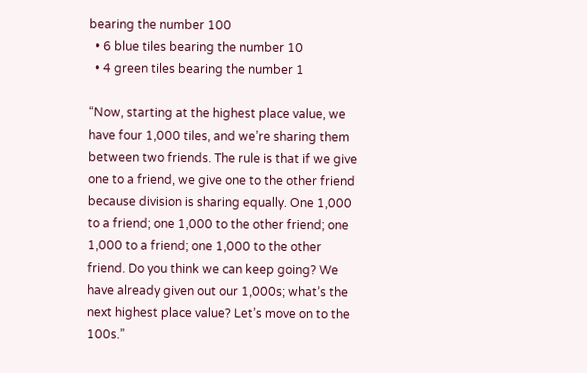bearing the number 100
  • 6 blue tiles bearing the number 10
  • 4 green tiles bearing the number 1

“Now, starting at the highest place value, we have four 1,000 tiles, and we’re sharing them between two friends. The rule is that if we give one to a friend, we give one to the other friend because division is sharing equally. One 1,000 to a friend; one 1,000 to the other friend; one 1,000 to a friend; one 1,000 to the other friend. Do you think we can keep going? We have already given out our 1,000s; what’s the next highest place value? Let’s move on to the 100s.”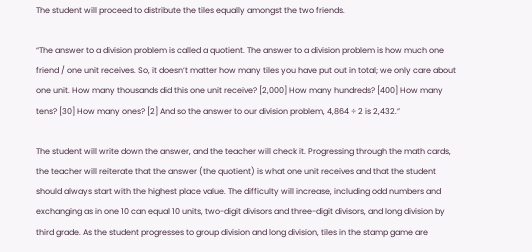The student will proceed to distribute the tiles equally amongst the two friends.

“The answer to a division problem is called a quotient. The answer to a division problem is how much one friend / one unit receives. So, it doesn’t matter how many tiles you have put out in total; we only care about one unit. How many thousands did this one unit receive? [2,000] How many hundreds? [400] How many tens? [30] How many ones? [2] And so the answer to our division problem, 4,864 ÷ 2 is 2,432.”

The student will write down the answer, and the teacher will check it. Progressing through the math cards, the teacher will reiterate that the answer (the quotient) is what one unit receives and that the student should always start with the highest place value. The difficulty will increase, including odd numbers and exchanging as in one 10 can equal 10 units, two-digit divisors and three-digit divisors, and long division by third grade. As the student progresses to group division and long division, tiles in the stamp game are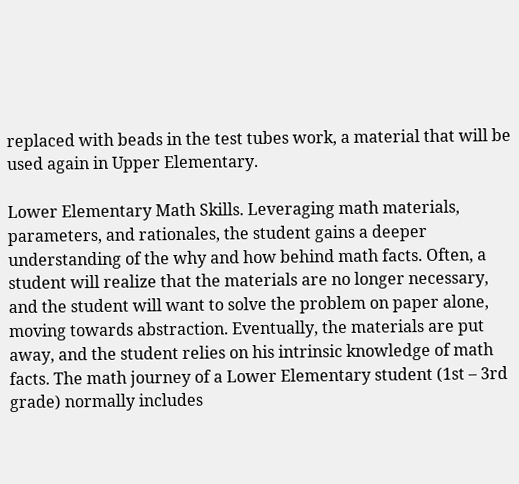replaced with beads in the test tubes work, a material that will be used again in Upper Elementary.

Lower Elementary Math Skills. Leveraging math materials, parameters, and rationales, the student gains a deeper understanding of the why and how behind math facts. Often, a student will realize that the materials are no longer necessary, and the student will want to solve the problem on paper alone, moving towards abstraction. Eventually, the materials are put away, and the student relies on his intrinsic knowledge of math facts. The math journey of a Lower Elementary student (1st – 3rd grade) normally includes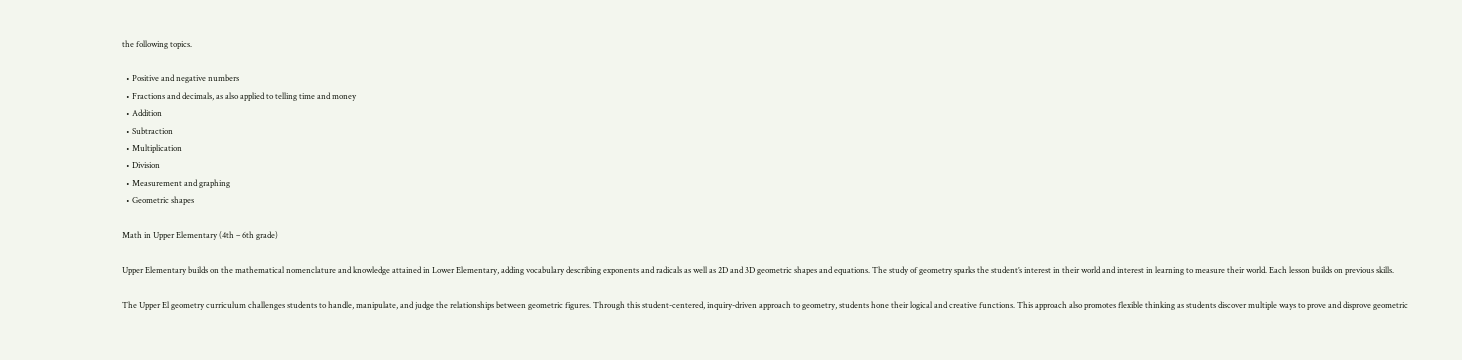the following topics.

  • Positive and negative numbers
  • Fractions and decimals, as also applied to telling time and money
  • Addition
  • Subtraction
  • Multiplication
  • Division
  • Measurement and graphing
  • Geometric shapes

Math in Upper Elementary (4th – 6th grade)

Upper Elementary builds on the mathematical nomenclature and knowledge attained in Lower Elementary, adding vocabulary describing exponents and radicals as well as 2D and 3D geometric shapes and equations. The study of geometry sparks the student’s interest in their world and interest in learning to measure their world. Each lesson builds on previous skills.

The Upper El geometry curriculum challenges students to handle, manipulate, and judge the relationships between geometric figures. Through this student-centered, inquiry-driven approach to geometry, students hone their logical and creative functions. This approach also promotes flexible thinking as students discover multiple ways to prove and disprove geometric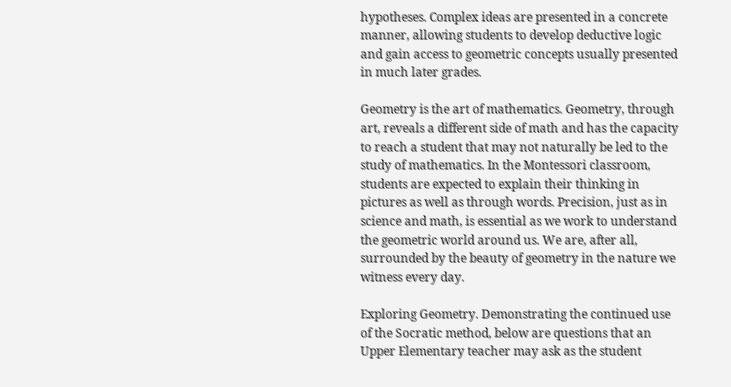hypotheses. Complex ideas are presented in a concrete manner, allowing students to develop deductive logic and gain access to geometric concepts usually presented in much later grades.

Geometry is the art of mathematics. Geometry, through art, reveals a different side of math and has the capacity to reach a student that may not naturally be led to the study of mathematics. In the Montessori classroom, students are expected to explain their thinking in pictures as well as through words. Precision, just as in science and math, is essential as we work to understand the geometric world around us. We are, after all, surrounded by the beauty of geometry in the nature we witness every day.

Exploring Geometry. Demonstrating the continued use of the Socratic method, below are questions that an Upper Elementary teacher may ask as the student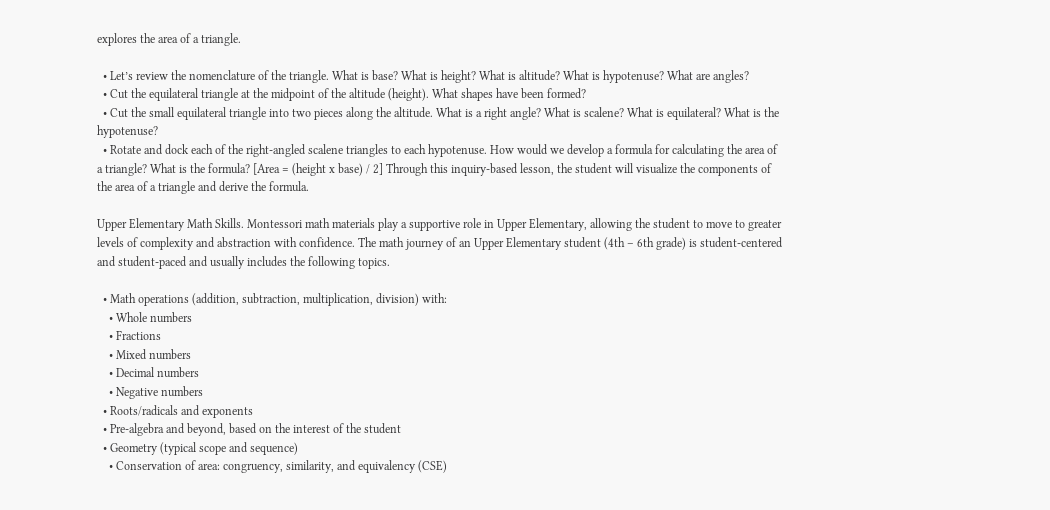explores the area of a triangle.

  • Let’s review the nomenclature of the triangle. What is base? What is height? What is altitude? What is hypotenuse? What are angles?
  • Cut the equilateral triangle at the midpoint of the altitude (height). What shapes have been formed?
  • Cut the small equilateral triangle into two pieces along the altitude. What is a right angle? What is scalene? What is equilateral? What is the hypotenuse?
  • Rotate and dock each of the right-angled scalene triangles to each hypotenuse. How would we develop a formula for calculating the area of a triangle? What is the formula? [Area = (height x base) / 2] Through this inquiry-based lesson, the student will visualize the components of the area of a triangle and derive the formula.

Upper Elementary Math Skills. Montessori math materials play a supportive role in Upper Elementary, allowing the student to move to greater levels of complexity and abstraction with confidence. The math journey of an Upper Elementary student (4th – 6th grade) is student-centered and student-paced and usually includes the following topics.

  • Math operations (addition, subtraction, multiplication, division) with:
    • Whole numbers
    • Fractions
    • Mixed numbers
    • Decimal numbers
    • Negative numbers
  • Roots/radicals and exponents
  • Pre-algebra and beyond, based on the interest of the student
  • Geometry (typical scope and sequence)
    • Conservation of area: congruency, similarity, and equivalency (CSE)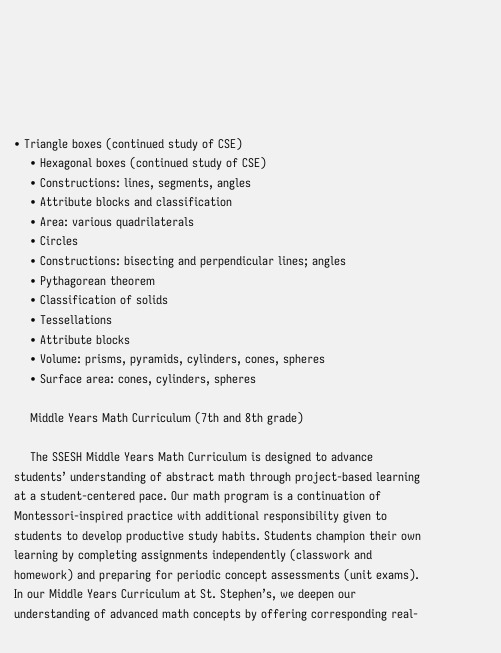• Triangle boxes (continued study of CSE)
    • Hexagonal boxes (continued study of CSE)
    • Constructions: lines, segments, angles
    • Attribute blocks and classification
    • Area: various quadrilaterals
    • Circles
    • Constructions: bisecting and perpendicular lines; angles
    • Pythagorean theorem
    • Classification of solids
    • Tessellations
    • Attribute blocks
    • Volume: prisms, pyramids, cylinders, cones, spheres
    • Surface area: cones, cylinders, spheres

    Middle Years Math Curriculum (7th and 8th grade)

    The SSESH Middle Years Math Curriculum is designed to advance students’ understanding of abstract math through project-based learning at a student-centered pace. Our math program is a continuation of Montessori-inspired practice with additional responsibility given to students to develop productive study habits. Students champion their own learning by completing assignments independently (classwork and homework) and preparing for periodic concept assessments (unit exams). In our Middle Years Curriculum at St. Stephen’s, we deepen our understanding of advanced math concepts by offering corresponding real-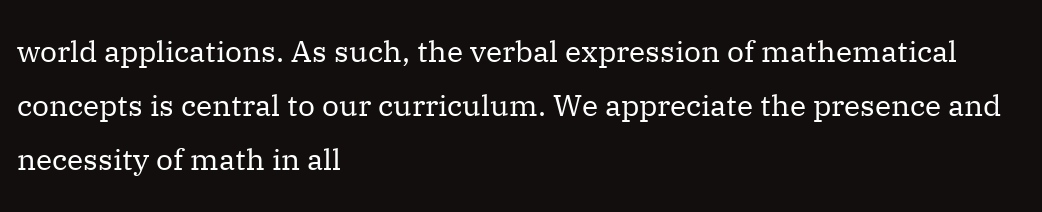world applications. As such, the verbal expression of mathematical concepts is central to our curriculum. We appreciate the presence and necessity of math in all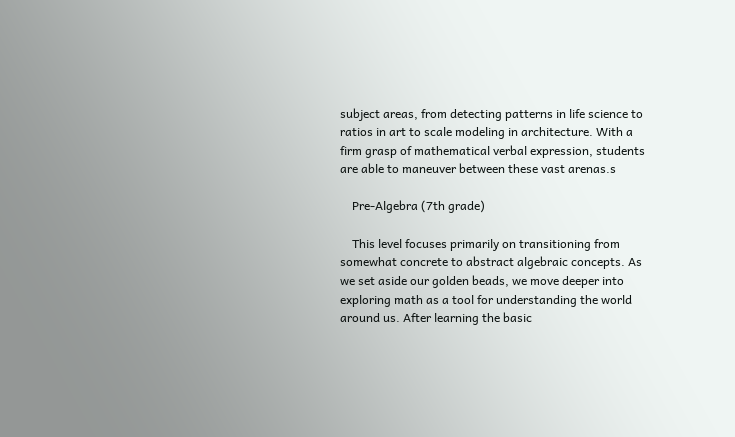subject areas, from detecting patterns in life science to ratios in art to scale modeling in architecture. With a firm grasp of mathematical verbal expression, students are able to maneuver between these vast arenas.s

    Pre-Algebra (7th grade)

    This level focuses primarily on transitioning from somewhat concrete to abstract algebraic concepts. As we set aside our golden beads, we move deeper into exploring math as a tool for understanding the world around us. After learning the basic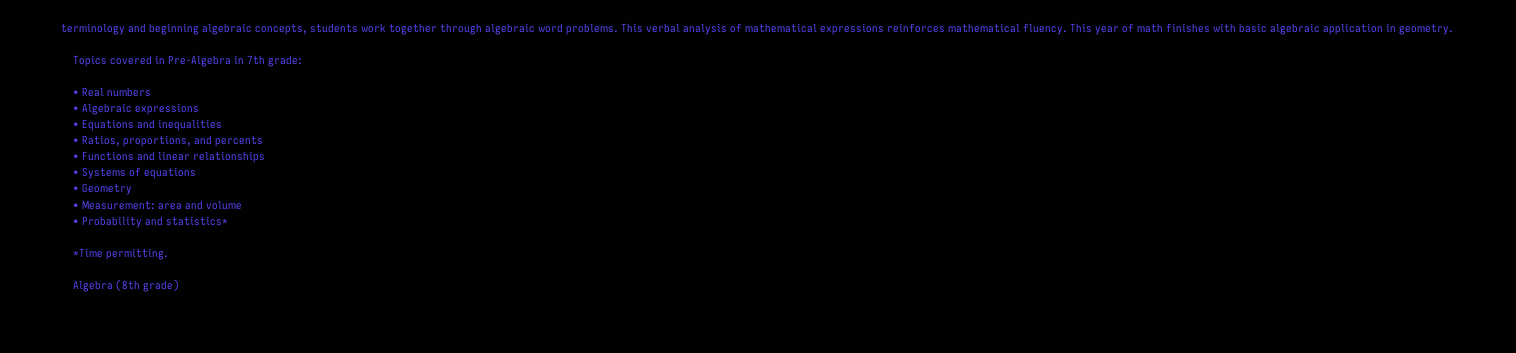terminology and beginning algebraic concepts, students work together through algebraic word problems. This verbal analysis of mathematical expressions reinforces mathematical fluency. This year of math finishes with basic algebraic application in geometry.

    Topics covered in Pre-Algebra in 7th grade:

    • Real numbers
    • Algebraic expressions
    • Equations and inequalities
    • Ratios, proportions, and percents
    • Functions and linear relationships
    • Systems of equations
    • Geometry
    • Measurement: area and volume
    • Probability and statistics*

    *Time permitting.

    Algebra (8th grade)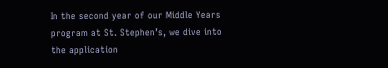In the second year of our Middle Years program at St. Stephen’s, we dive into the application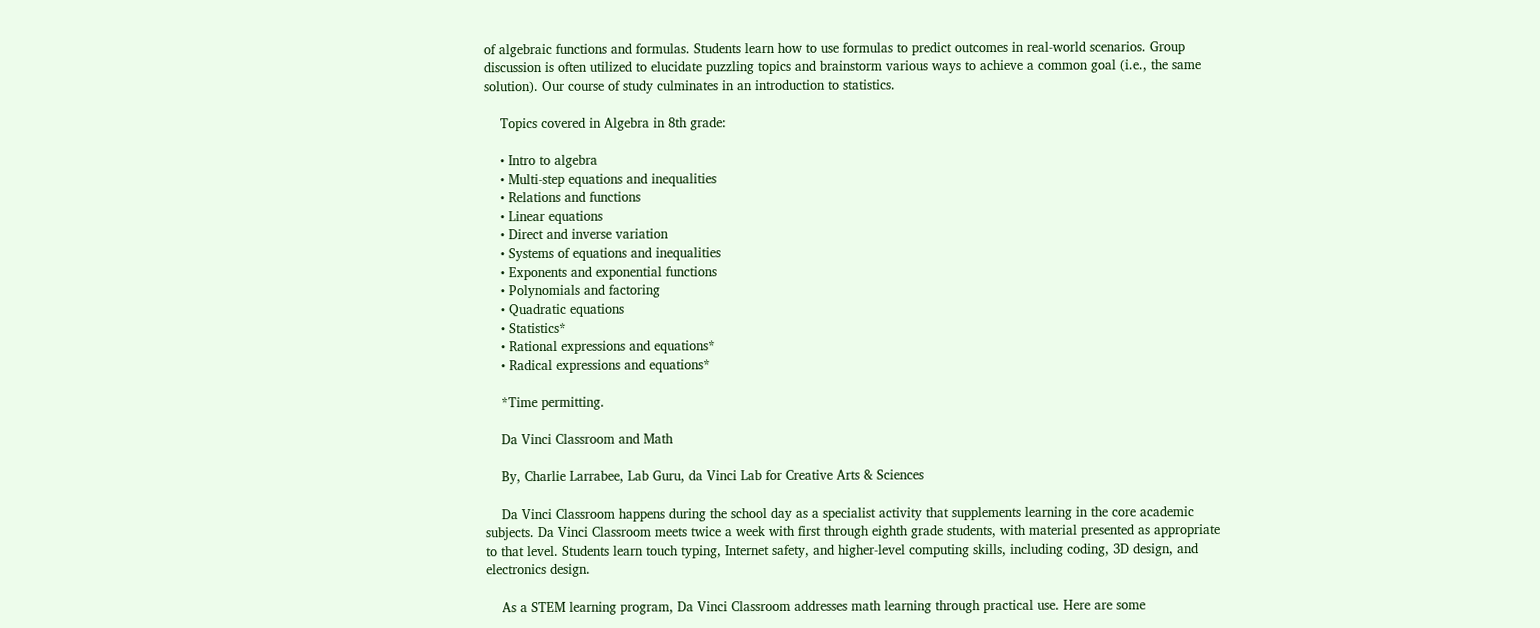of algebraic functions and formulas. Students learn how to use formulas to predict outcomes in real-world scenarios. Group discussion is often utilized to elucidate puzzling topics and brainstorm various ways to achieve a common goal (i.e., the same solution). Our course of study culminates in an introduction to statistics.

    Topics covered in Algebra in 8th grade:

    • Intro to algebra
    • Multi-step equations and inequalities
    • Relations and functions
    • Linear equations
    • Direct and inverse variation
    • Systems of equations and inequalities
    • Exponents and exponential functions
    • Polynomials and factoring
    • Quadratic equations
    • Statistics*
    • Rational expressions and equations*
    • Radical expressions and equations*

    *Time permitting.

    Da Vinci Classroom and Math

    By, Charlie Larrabee, Lab Guru, da Vinci Lab for Creative Arts & Sciences

    Da Vinci Classroom happens during the school day as a specialist activity that supplements learning in the core academic subjects. Da Vinci Classroom meets twice a week with first through eighth grade students, with material presented as appropriate to that level. Students learn touch typing, Internet safety, and higher-level computing skills, including coding, 3D design, and electronics design.

    As a STEM learning program, Da Vinci Classroom addresses math learning through practical use. Here are some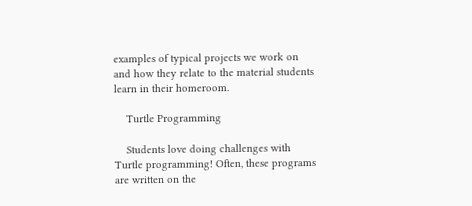examples of typical projects we work on and how they relate to the material students learn in their homeroom.

    Turtle Programming

    Students love doing challenges with Turtle programming! Often, these programs are written on the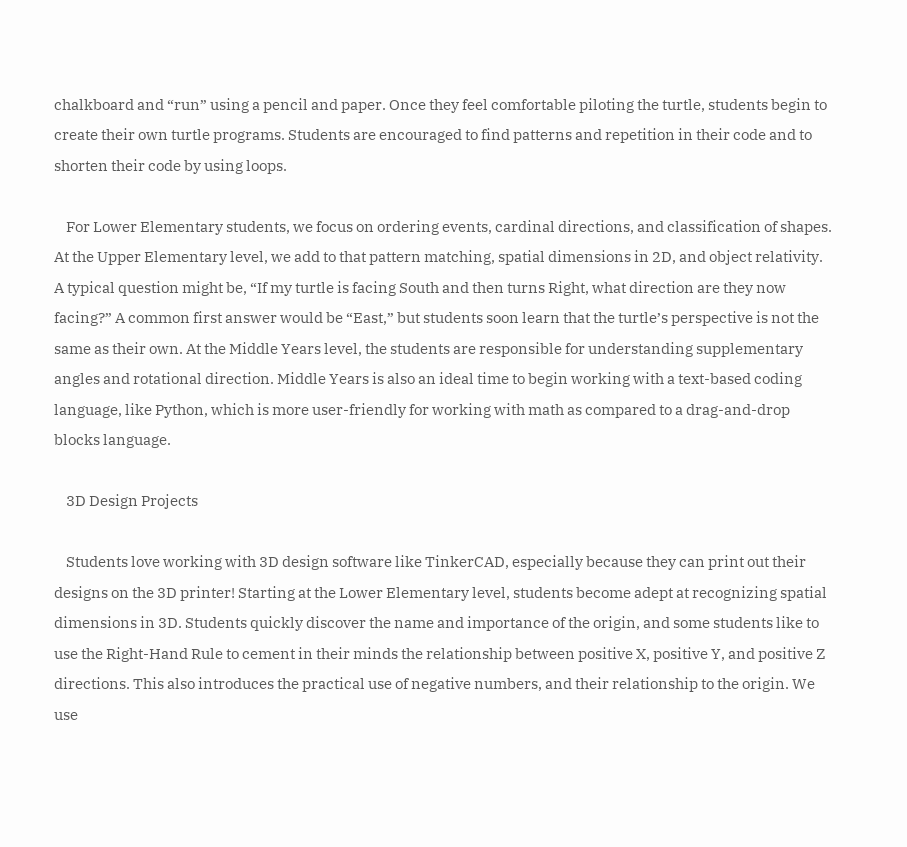chalkboard and “run” using a pencil and paper. Once they feel comfortable piloting the turtle, students begin to create their own turtle programs. Students are encouraged to find patterns and repetition in their code and to shorten their code by using loops.

    For Lower Elementary students, we focus on ordering events, cardinal directions, and classification of shapes. At the Upper Elementary level, we add to that pattern matching, spatial dimensions in 2D, and object relativity. A typical question might be, “If my turtle is facing South and then turns Right, what direction are they now facing?” A common first answer would be “East,” but students soon learn that the turtle’s perspective is not the same as their own. At the Middle Years level, the students are responsible for understanding supplementary angles and rotational direction. Middle Years is also an ideal time to begin working with a text-based coding language, like Python, which is more user-friendly for working with math as compared to a drag-and-drop blocks language.

    3D Design Projects

    Students love working with 3D design software like TinkerCAD, especially because they can print out their designs on the 3D printer! Starting at the Lower Elementary level, students become adept at recognizing spatial dimensions in 3D. Students quickly discover the name and importance of the origin, and some students like to use the Right-Hand Rule to cement in their minds the relationship between positive X, positive Y, and positive Z directions. This also introduces the practical use of negative numbers, and their relationship to the origin. We use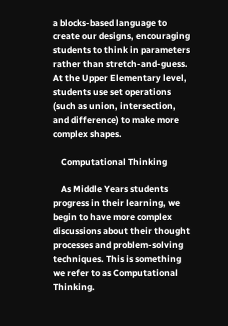a blocks-based language to create our designs, encouraging students to think in parameters rather than stretch-and-guess. At the Upper Elementary level, students use set operations (such as union, intersection, and difference) to make more complex shapes.

    Computational Thinking

    As Middle Years students progress in their learning, we begin to have more complex discussions about their thought processes and problem-solving techniques. This is something we refer to as Computational Thinking.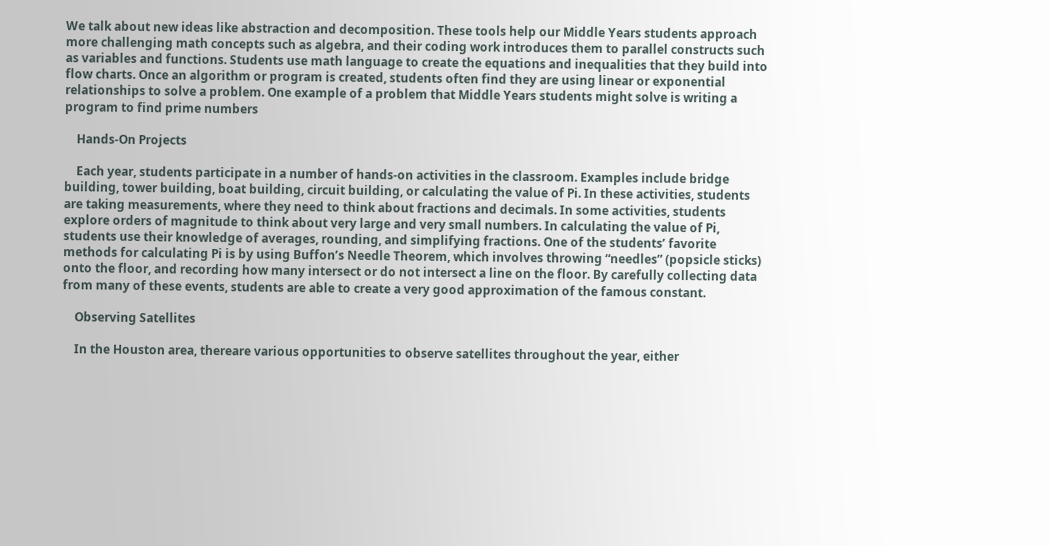We talk about new ideas like abstraction and decomposition. These tools help our Middle Years students approach more challenging math concepts such as algebra, and their coding work introduces them to parallel constructs such as variables and functions. Students use math language to create the equations and inequalities that they build into flow charts. Once an algorithm or program is created, students often find they are using linear or exponential relationships to solve a problem. One example of a problem that Middle Years students might solve is writing a program to find prime numbers

    Hands-On Projects

    Each year, students participate in a number of hands-on activities in the classroom. Examples include bridge building, tower building, boat building, circuit building, or calculating the value of Pi. In these activities, students are taking measurements, where they need to think about fractions and decimals. In some activities, students explore orders of magnitude to think about very large and very small numbers. In calculating the value of Pi, students use their knowledge of averages, rounding, and simplifying fractions. One of the students’ favorite methods for calculating Pi is by using Buffon’s Needle Theorem, which involves throwing “needles” (popsicle sticks) onto the floor, and recording how many intersect or do not intersect a line on the floor. By carefully collecting data from many of these events, students are able to create a very good approximation of the famous constant.

    Observing Satellites

    In the Houston area, thereare various opportunities to observe satellites throughout the year, either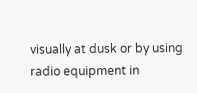visually at dusk or by using radio equipment in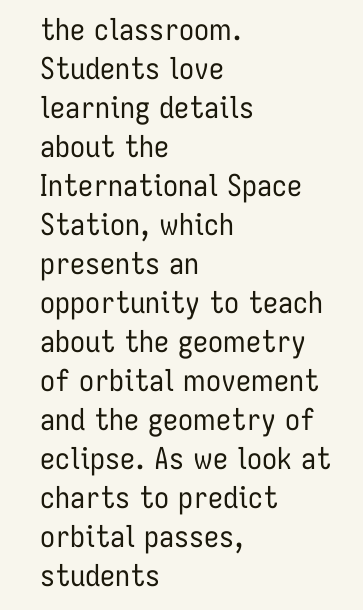the classroom. Students love learning details about the International Space Station, which presents an opportunity to teach about the geometry of orbital movement and the geometry of eclipse. As we look at charts to predict orbital passes, students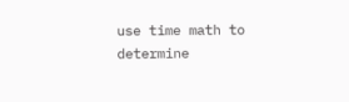use time math to determine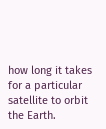how long it takes for a particular satellite to orbit the Earth.